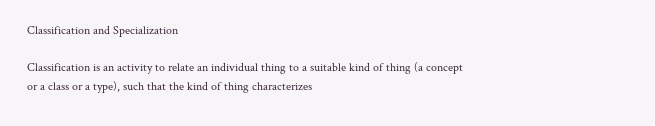Classification and Specialization

Classification is an activity to relate an individual thing to a suitable kind of thing (a concept or a class or a type), such that the kind of thing characterizes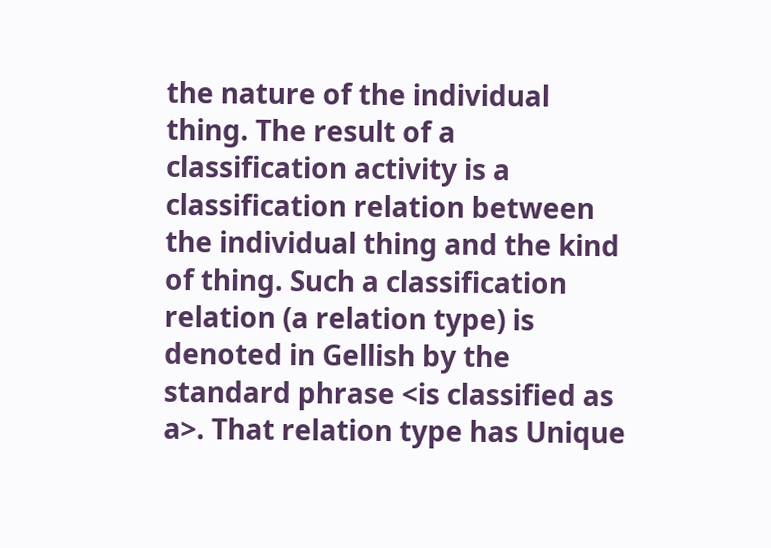the nature of the individual thing. The result of a classification activity is a classification relation between the individual thing and the kind of thing. Such a classification relation (a relation type) is denoted in Gellish by the standard phrase <is classified as a>. That relation type has Unique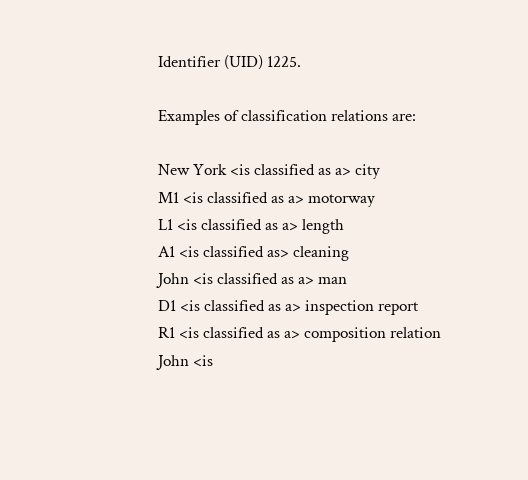Identifier (UID) 1225.

Examples of classification relations are:

New York <is classified as a> city
M1 <is classified as a> motorway
L1 <is classified as a> length
A1 <is classified as> cleaning
John <is classified as a> man
D1 <is classified as a> inspection report
R1 <is classified as a> composition relation
John <is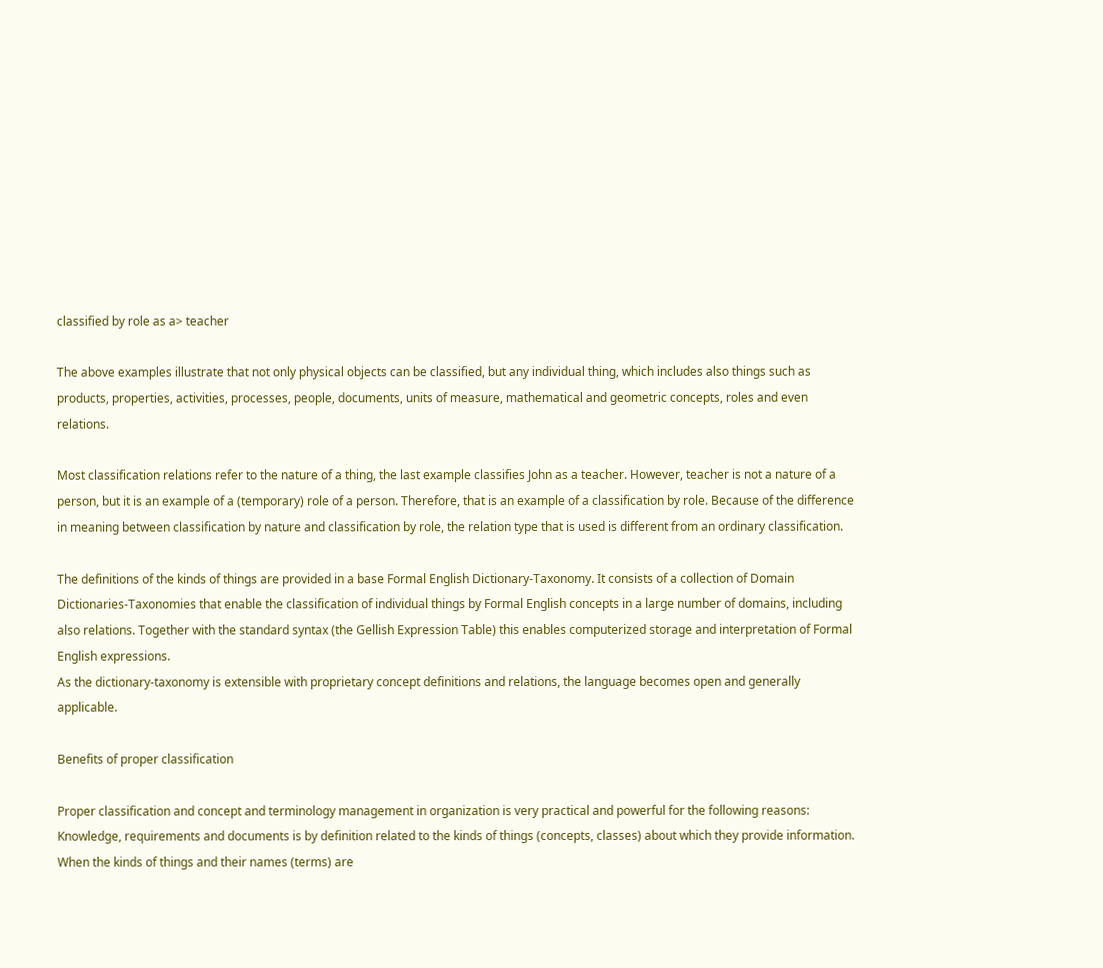classified by role as a> teacher

The above examples illustrate that not only physical objects can be classified, but any individual thing, which includes also things such as products, properties, activities, processes, people, documents, units of measure, mathematical and geometric concepts, roles and even relations.

Most classification relations refer to the nature of a thing, the last example classifies John as a teacher. However, teacher is not a nature of a person, but it is an example of a (temporary) role of a person. Therefore, that is an example of a classification by role. Because of the difference in meaning between classification by nature and classification by role, the relation type that is used is different from an ordinary classification.

The definitions of the kinds of things are provided in a base Formal English Dictionary-Taxonomy. It consists of a collection of Domain Dictionaries-Taxonomies that enable the classification of individual things by Formal English concepts in a large number of domains, including also relations. Together with the standard syntax (the Gellish Expression Table) this enables computerized storage and interpretation of Formal English expressions.
As the dictionary-taxonomy is extensible with proprietary concept definitions and relations, the language becomes open and generally applicable.

Benefits of proper classification

Proper classification and concept and terminology management in organization is very practical and powerful for the following reasons:
Knowledge, requirements and documents is by definition related to the kinds of things (concepts, classes) about which they provide information. When the kinds of things and their names (terms) are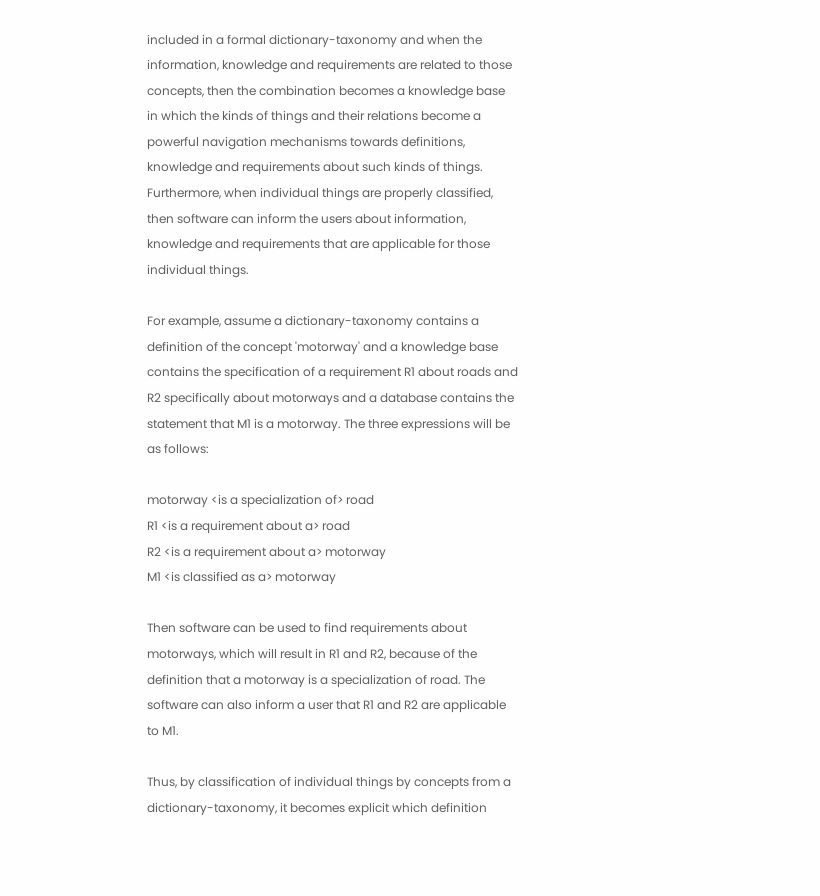included in a formal dictionary-taxonomy and when the information, knowledge and requirements are related to those concepts, then the combination becomes a knowledge base in which the kinds of things and their relations become a powerful navigation mechanisms towards definitions, knowledge and requirements about such kinds of things. Furthermore, when individual things are properly classified, then software can inform the users about information, knowledge and requirements that are applicable for those individual things.

For example, assume a dictionary-taxonomy contains a definition of the concept 'motorway' and a knowledge base contains the specification of a requirement R1 about roads and R2 specifically about motorways and a database contains the statement that M1 is a motorway. The three expressions will be as follows:

motorway <is a specialization of> road
R1 <is a requirement about a> road
R2 <is a requirement about a> motorway
M1 <is classified as a> motorway

Then software can be used to find requirements about motorways, which will result in R1 and R2, because of the definition that a motorway is a specialization of road. The software can also inform a user that R1 and R2 are applicable to M1.

Thus, by classification of individual things by concepts from a dictionary-taxonomy, it becomes explicit which definition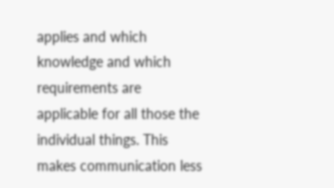applies and which knowledge and which requirements are applicable for all those the individual things. This makes communication less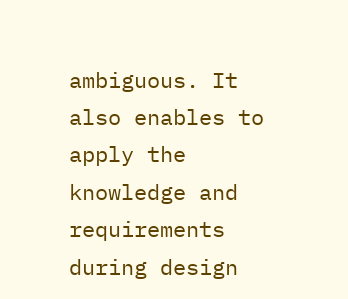ambiguous. It also enables to apply the knowledge and requirements during design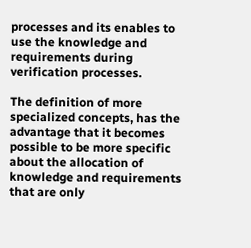processes and its enables to use the knowledge and requirements during verification processes.

The definition of more specialized concepts, has the advantage that it becomes possible to be more specific about the allocation of knowledge and requirements that are only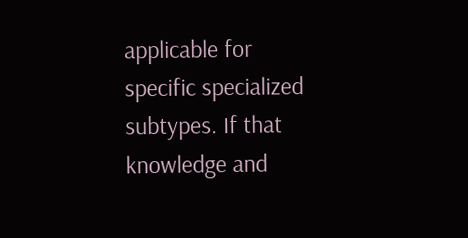applicable for specific specialized subtypes. If that knowledge and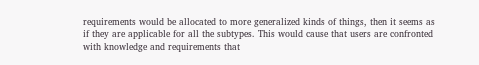requirements would be allocated to more generalized kinds of things, then it seems as if they are applicable for all the subtypes. This would cause that users are confronted with knowledge and requirements that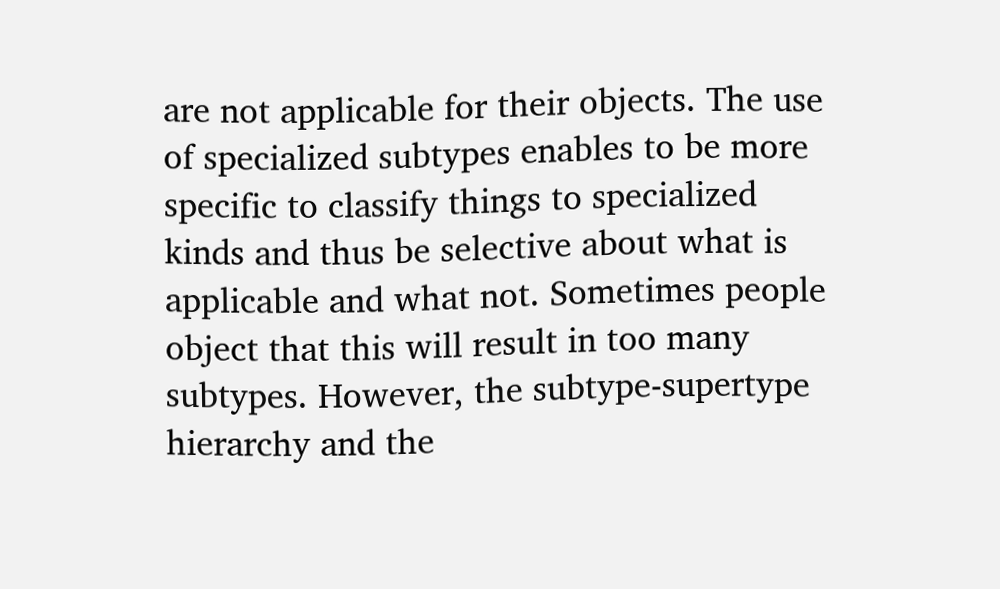are not applicable for their objects. The use of specialized subtypes enables to be more specific to classify things to specialized kinds and thus be selective about what is applicable and what not. Sometimes people object that this will result in too many subtypes. However, the subtype-supertype hierarchy and the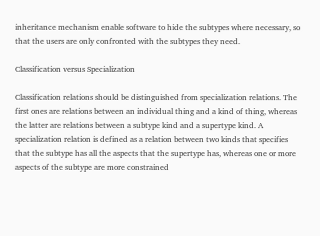inheritance mechanism enable software to hide the subtypes where necessary, so that the users are only confronted with the subtypes they need.

Classification versus Specialization

Classification relations should be distinguished from specialization relations. The first ones are relations between an individual thing and a kind of thing, whereas the latter are relations between a subtype kind and a supertype kind. A specialization relation is defined as a relation between two kinds that specifies that the subtype has all the aspects that the supertype has, whereas one or more aspects of the subtype are more constrained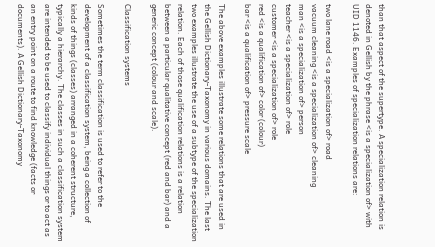than that aspect of the supertype. A specialization relation is denoted in Gellish by the phrase <is a specialization of> with UID 1146. Examples of specialization relations are:

two lane road <is a specialization of> road
vacuum cleaning <is a specialization of> cleaning
man <is a specialization of> person
teacher <is a specialization of> role
customer <is a specialization of> role
red <is a qualification of> color (colour)
bar <is a qualification of> pressure scale

The above examples illustrate some relations that are used in the Gellish Dictionary-Taxonomy in various domains. The last two examples illustrate the use of a subtype of the specialization relation. Each of those qualification relations is a relation between a particular qualitative concept (red and bar) and a generic concept (colour and scale).

Classification systems

Sometimes the term classification is used to refer to the development of a classification system, being a collection of kinds of things (classes) arranged in a coherent structure, typically a hierarchy. The classes in such a classification system are intended to be used to classify individual things or to act as an entry point on a route to find knowledge (facts or documents). A Gellish Dictionary-Taxonomy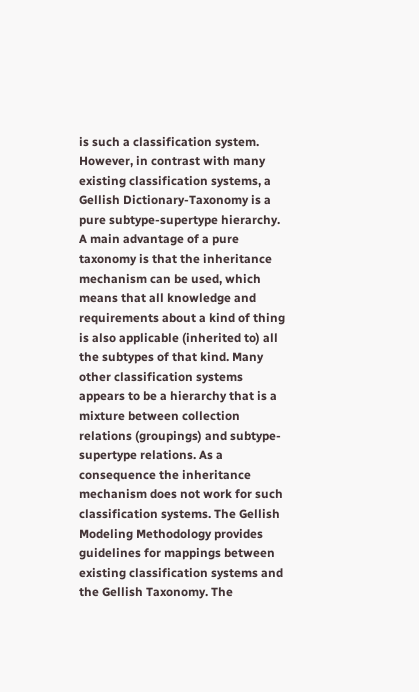is such a classification system. However, in contrast with many existing classification systems, a Gellish Dictionary-Taxonomy is a pure subtype-supertype hierarchy. A main advantage of a pure taxonomy is that the inheritance mechanism can be used, which means that all knowledge and requirements about a kind of thing is also applicable (inherited to) all the subtypes of that kind. Many other classification systems appears to be a hierarchy that is a mixture between collection relations (groupings) and subtype-supertype relations. As a consequence the inheritance mechanism does not work for such classification systems. The Gellish Modeling Methodology provides guidelines for mappings between existing classification systems and the Gellish Taxonomy. The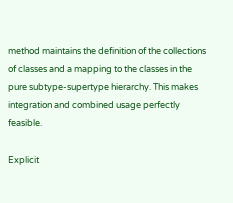method maintains the definition of the collections of classes and a mapping to the classes in the pure subtype-supertype hierarchy. This makes integration and combined usage perfectly feasible.

Explicit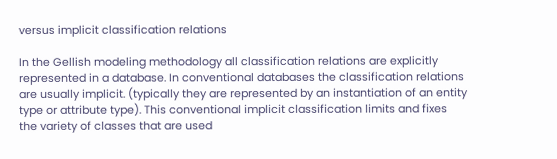versus implicit classification relations

In the Gellish modeling methodology all classification relations are explicitly represented in a database. In conventional databases the classification relations are usually implicit. (typically they are represented by an instantiation of an entity type or attribute type). This conventional implicit classification limits and fixes the variety of classes that are used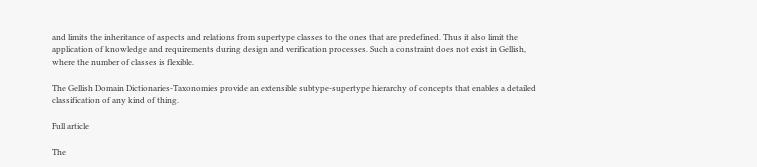and limits the inheritance of aspects and relations from supertype classes to the ones that are predefined. Thus it also limit the application of knowledge and requirements during design and verification processes. Such a constraint does not exist in Gellish, where the number of classes is flexible.

The Gellish Domain Dictionaries-Taxonomies provide an extensible subtype-supertype hierarchy of concepts that enables a detailed classification of any kind of thing.

Full article

The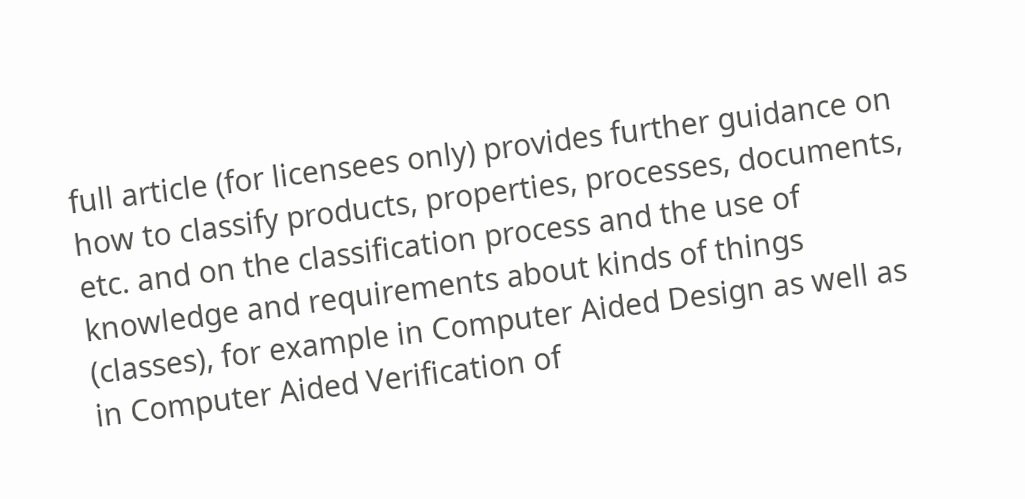full article (for licensees only) provides further guidance on how to classify products, properties, processes, documents, etc. and on the classification process and the use of knowledge and requirements about kinds of things (classes), for example in Computer Aided Design as well as in Computer Aided Verification of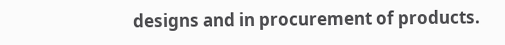designs and in procurement of products.